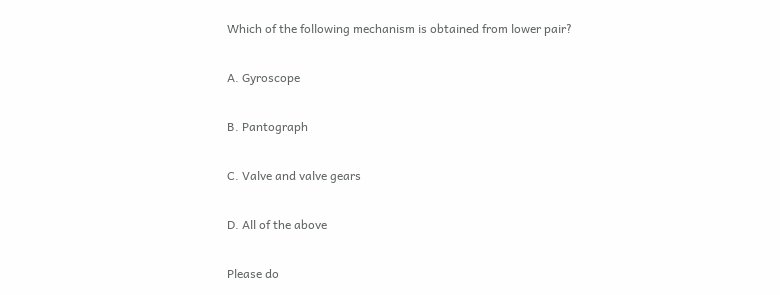Which of the following mechanism is obtained from lower pair?

A. Gyroscope

B. Pantograph

C. Valve and valve gears

D. All of the above

Please do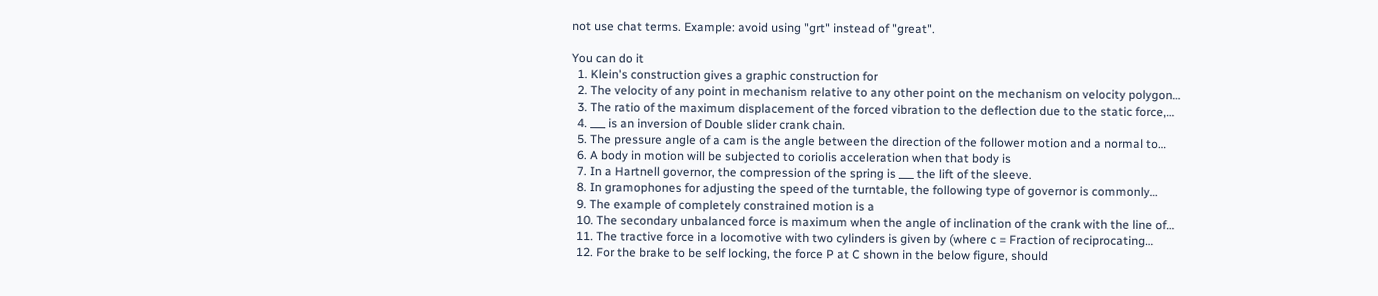not use chat terms. Example: avoid using "grt" instead of "great".

You can do it
  1. Klein's construction gives a graphic construction for
  2. The velocity of any point in mechanism relative to any other point on the mechanism on velocity polygon…
  3. The ratio of the maximum displacement of the forced vibration to the deflection due to the static force,…
  4. ___ is an inversion of Double slider crank chain.
  5. The pressure angle of a cam is the angle between the direction of the follower motion and a normal to…
  6. A body in motion will be subjected to coriolis acceleration when that body is
  7. In a Hartnell governor, the compression of the spring is ___ the lift of the sleeve.
  8. In gramophones for adjusting the speed of the turntable, the following type of governor is commonly…
  9. The example of completely constrained motion is a
  10. The secondary unbalanced force is maximum when the angle of inclination of the crank with the line of…
  11. The tractive force in a locomotive with two cylinders is given by (where c = Fraction of reciprocating…
  12. For the brake to be self locking, the force P at C shown in the below figure, should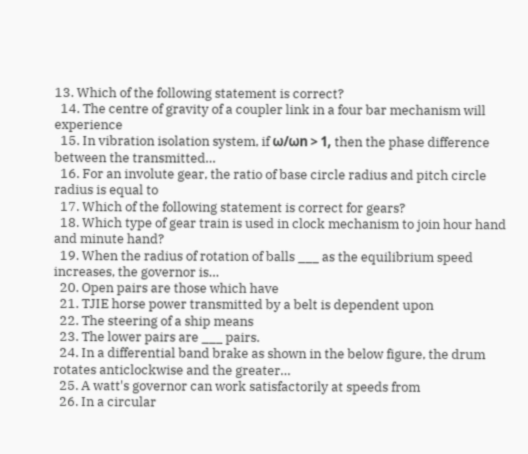13. Which of the following statement is correct?
  14. The centre of gravity of a coupler link in a four bar mechanism will experience
  15. In vibration isolation system, if ω/ωn > 1, then the phase difference between the transmitted…
  16. For an involute gear, the ratio of base circle radius and pitch circle radius is equal to
  17. Which of the following statement is correct for gears?
  18. Which type of gear train is used in clock mechanism to join hour hand and minute hand?
  19. When the radius of rotation of balls ___ as the equilibrium speed increases, the governor is…
  20. Open pairs are those which have
  21. TJIE horse power transmitted by a belt is dependent upon
  22. The steering of a ship means
  23. The lower pairs are ___ pairs.
  24. In a differential band brake as shown in the below figure, the drum rotates anticlockwise and the greater…
  25. A watt's governor can work satisfactorily at speeds from
  26. In a circular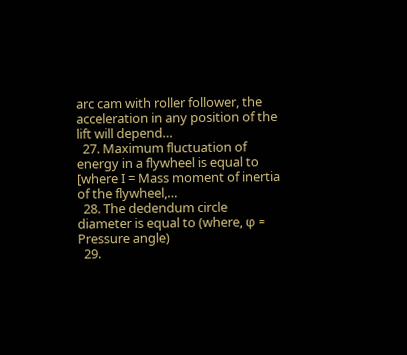arc cam with roller follower, the acceleration in any position of the lift will depend…
  27. Maximum fluctuation of energy in a flywheel is equal to [where I = Mass moment of inertia of the flywheel,…
  28. The dedendum circle diameter is equal to (where, φ = Pressure angle)
  29.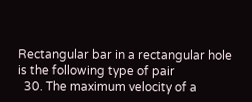Rectangular bar in a rectangular hole is the following type of pair
  30. The maximum velocity of a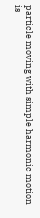particle moving with simple harmonic motion is